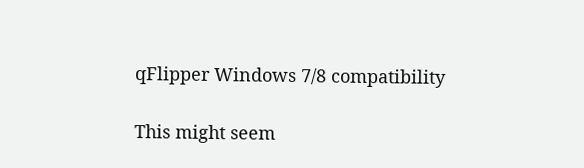qFlipper Windows 7/8 compatibility

This might seem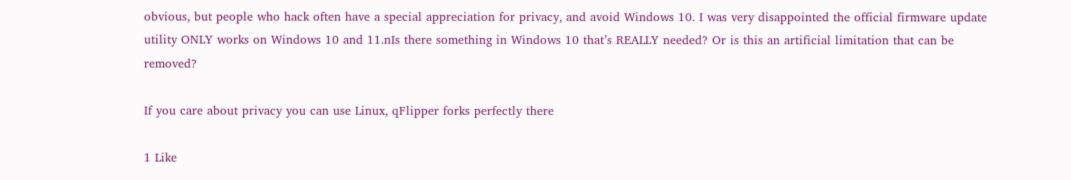obvious, but people who hack often have a special appreciation for privacy, and avoid Windows 10. I was very disappointed the official firmware update utility ONLY works on Windows 10 and 11.nIs there something in Windows 10 that’s REALLY needed? Or is this an artificial limitation that can be removed?

If you care about privacy you can use Linux, qFlipper forks perfectly there

1 Like